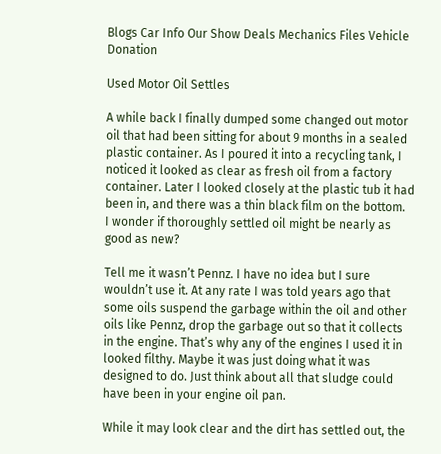Blogs Car Info Our Show Deals Mechanics Files Vehicle Donation

Used Motor Oil Settles

A while back I finally dumped some changed out motor oil that had been sitting for about 9 months in a sealed plastic container. As I poured it into a recycling tank, I noticed it looked as clear as fresh oil from a factory container. Later I looked closely at the plastic tub it had been in, and there was a thin black film on the bottom.
I wonder if thoroughly settled oil might be nearly as good as new?

Tell me it wasn’t Pennz. I have no idea but I sure wouldn’t use it. At any rate I was told years ago that some oils suspend the garbage within the oil and other oils like Pennz, drop the garbage out so that it collects in the engine. That’s why any of the engines I used it in looked filthy. Maybe it was just doing what it was designed to do. Just think about all that sludge could have been in your engine oil pan.

While it may look clear and the dirt has settled out, the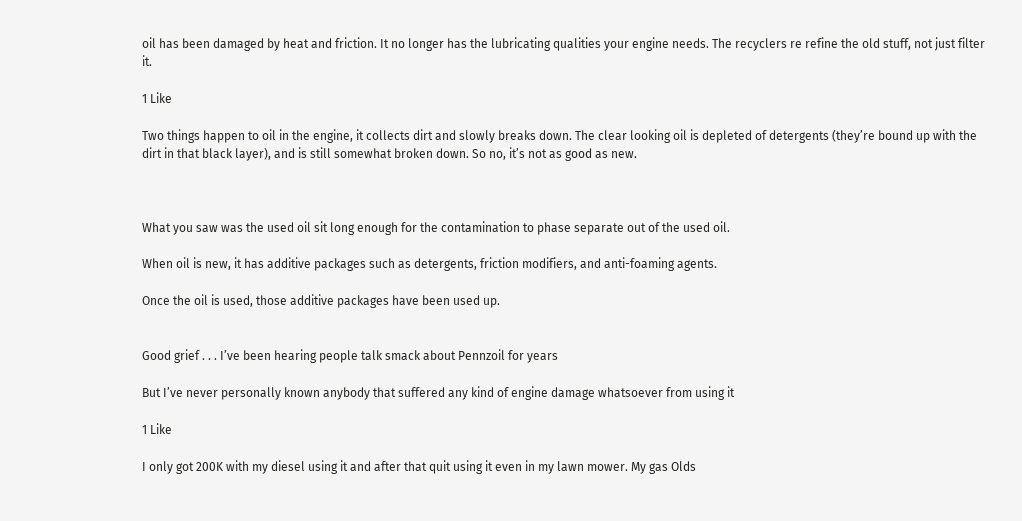oil has been damaged by heat and friction. It no longer has the lubricating qualities your engine needs. The recyclers re refine the old stuff, not just filter it.

1 Like

Two things happen to oil in the engine, it collects dirt and slowly breaks down. The clear looking oil is depleted of detergents (they’re bound up with the dirt in that black layer), and is still somewhat broken down. So no, it’s not as good as new.



What you saw was the used oil sit long enough for the contamination to phase separate out of the used oil.

When oil is new, it has additive packages such as detergents, friction modifiers, and anti-foaming agents.

Once the oil is used, those additive packages have been used up.


Good grief . . . I’ve been hearing people talk smack about Pennzoil for years

But I’ve never personally known anybody that suffered any kind of engine damage whatsoever from using it

1 Like

I only got 200K with my diesel using it and after that quit using it even in my lawn mower. My gas Olds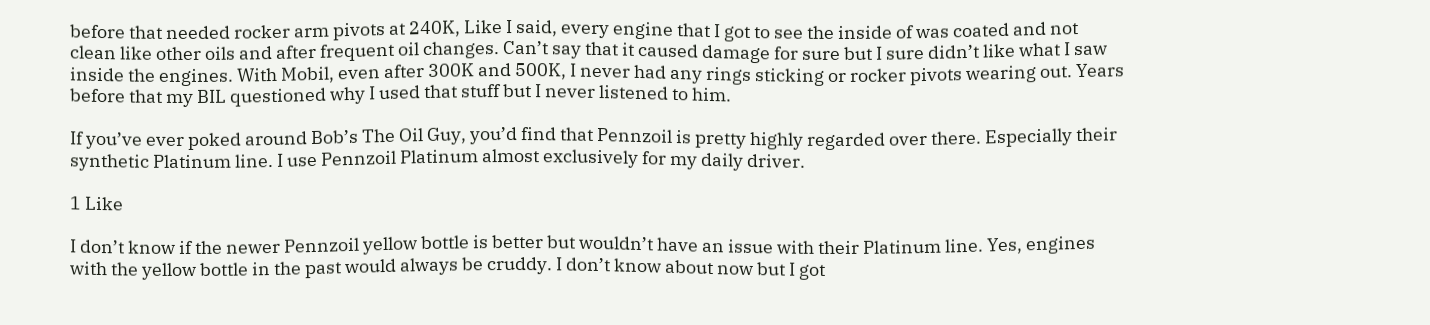before that needed rocker arm pivots at 240K, Like I said, every engine that I got to see the inside of was coated and not clean like other oils and after frequent oil changes. Can’t say that it caused damage for sure but I sure didn’t like what I saw inside the engines. With Mobil, even after 300K and 500K, I never had any rings sticking or rocker pivots wearing out. Years before that my BIL questioned why I used that stuff but I never listened to him.

If you’ve ever poked around Bob’s The Oil Guy, you’d find that Pennzoil is pretty highly regarded over there. Especially their synthetic Platinum line. I use Pennzoil Platinum almost exclusively for my daily driver.

1 Like

I don’t know if the newer Pennzoil yellow bottle is better but wouldn’t have an issue with their Platinum line. Yes, engines with the yellow bottle in the past would always be cruddy. I don’t know about now but I got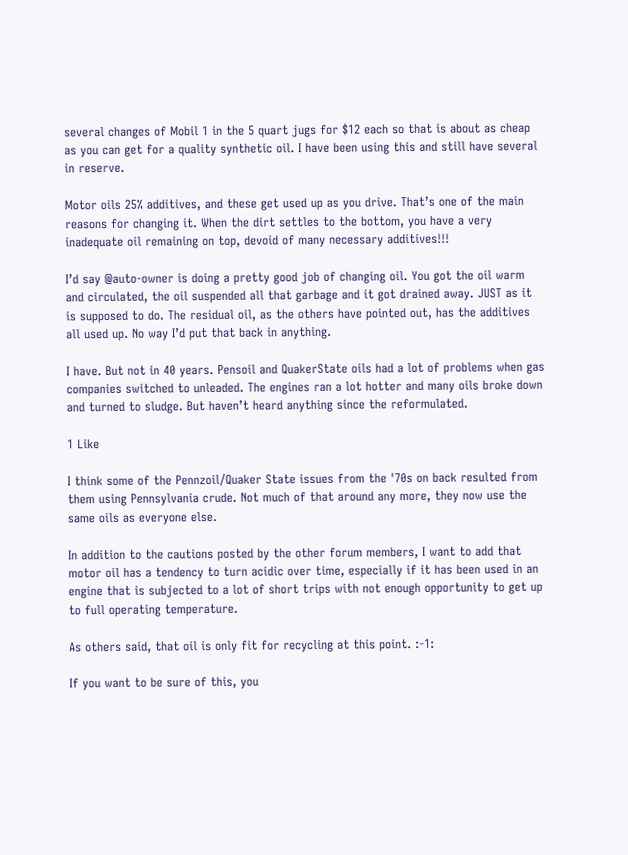several changes of Mobil 1 in the 5 quart jugs for $12 each so that is about as cheap as you can get for a quality synthetic oil. I have been using this and still have several in reserve.

Motor oils 25% additives, and these get used up as you drive. That’s one of the main reasons for changing it. When the dirt settles to the bottom, you have a very inadequate oil remaining on top, devoid of many necessary additives!!!

I’d say @auto-owner is doing a pretty good job of changing oil. You got the oil warm and circulated, the oil suspended all that garbage and it got drained away. JUST as it is supposed to do. The residual oil, as the others have pointed out, has the additives all used up. No way I’d put that back in anything.

I have. But not in 40 years. Pensoil and QuakerState oils had a lot of problems when gas companies switched to unleaded. The engines ran a lot hotter and many oils broke down and turned to sludge. But haven’t heard anything since the reformulated.

1 Like

I think some of the Pennzoil/Quaker State issues from the '70s on back resulted from them using Pennsylvania crude. Not much of that around any more, they now use the same oils as everyone else.

In addition to the cautions posted by the other forum members, I want to add that motor oil has a tendency to turn acidic over time, especially if it has been used in an engine that is subjected to a lot of short trips with not enough opportunity to get up to full operating temperature.

As others said, that oil is only fit for recycling at this point. :-1:

If you want to be sure of this, you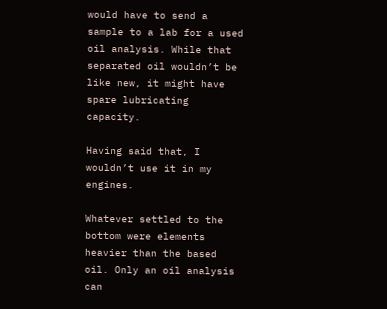would have to send a sample to a lab for a used oil analysis. While that separated oil wouldn’t be like new, it might have spare lubricating capacity.

Having said that, I wouldn’t use it in my engines.

Whatever settled to the bottom were elements heavier than the based oil. Only an oil analysis can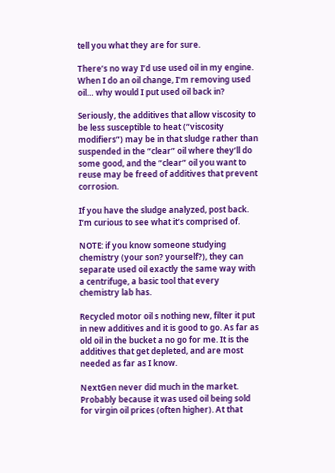tell you what they are for sure.

There’s no way I’d use used oil in my engine. When I do an oil change, I’m removing used oil… why would I put used oil back in?

Seriously, the additives that allow viscosity to be less susceptible to heat (“viscosity modifiers”) may be in that sludge rather than suspended in the “clear” oil where they’ll do some good, and the “clear” oil you want to reuse may be freed of additives that prevent corrosion.

If you have the sludge analyzed, post back. I’m curious to see what it’s comprised of.

NOTE: if you know someone studying chemistry (your son? yourself?), they can separate used oil exactly the same way with a centrifuge, a basic tool that every chemistry lab has.

Recycled motor oil s nothing new, filter it put in new additives and it is good to go. As far as old oil in the bucket a no go for me. It is the additives that get depleted, and are most needed as far as I know.

NextGen never did much in the market. Probably because it was used oil being sold for virgin oil prices (often higher). At that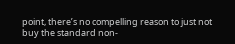point, there’s no compelling reason to just not buy the standard non-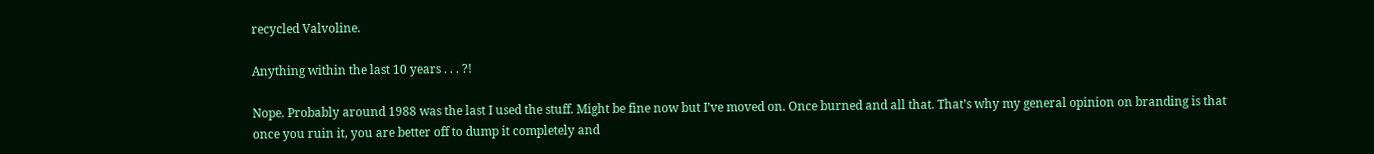recycled Valvoline.

Anything within the last 10 years . . . ?!

Nope. Probably around 1988 was the last I used the stuff. Might be fine now but I’ve moved on. Once burned and all that. That’s why my general opinion on branding is that once you ruin it, you are better off to dump it completely and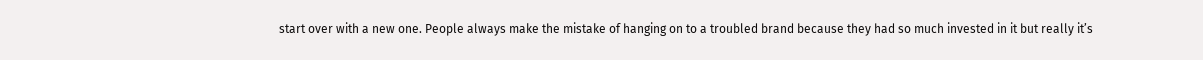start over with a new one. People always make the mistake of hanging on to a troubled brand because they had so much invested in it but really it’s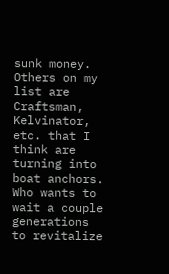sunk money. Others on my list are Craftsman, Kelvinator, etc. that I think are turning into boat anchors. Who wants to wait a couple generations to revitalize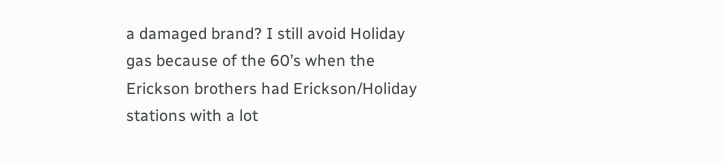a damaged brand? I still avoid Holiday gas because of the 60’s when the Erickson brothers had Erickson/Holiday stations with a lot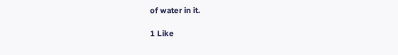of water in it.

1 Like